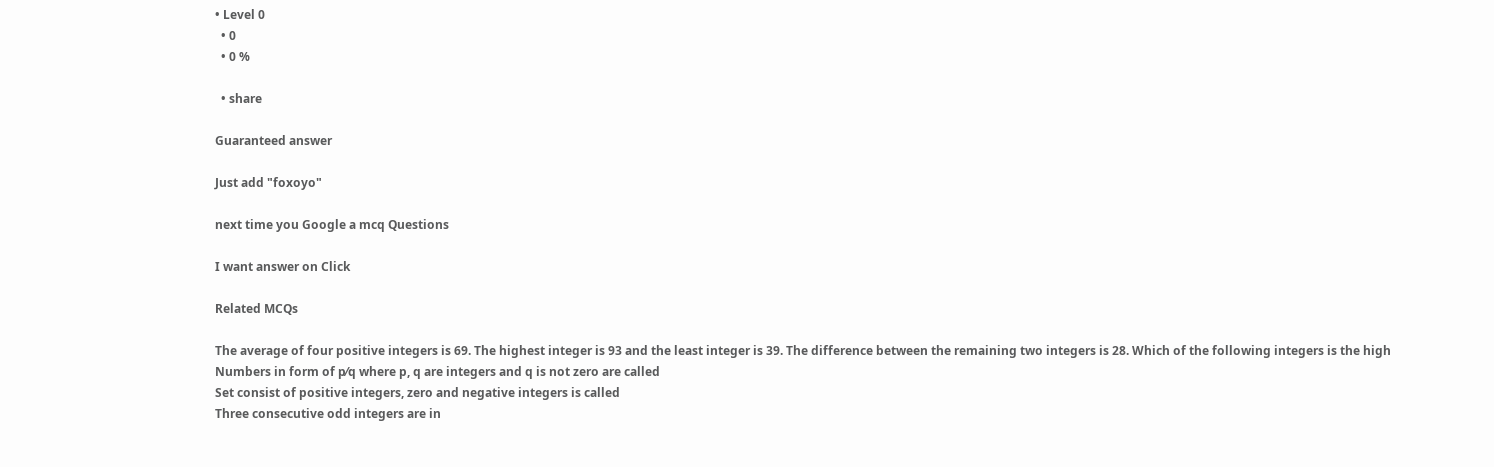• Level 0
  • 0
  • 0 %

  • share

Guaranteed answer

Just add "foxoyo"

next time you Google a mcq Questions

I want answer on Click

Related MCQs

The average of four positive integers is 69. The highest integer is 93 and the least integer is 39. The difference between the remaining two integers is 28. Which of the following integers is the high
Numbers in form of p⁄q where p, q are integers and q is not zero are called
Set consist of positive integers, zero and negative integers is called
Three consecutive odd integers are in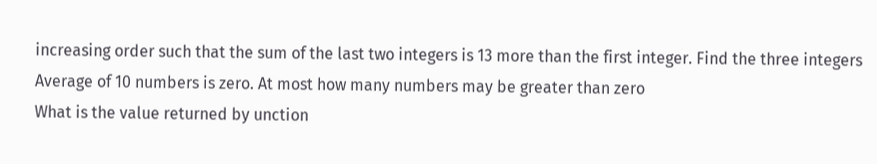increasing order such that the sum of the last two integers is 13 more than the first integer. Find the three integers
Average of 10 numbers is zero. At most how many numbers may be greater than zero
What is the value returned by unction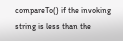compareTo() if the invoking string is less than the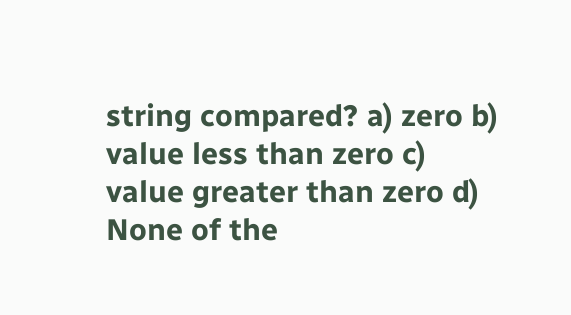string compared? a) zero b) value less than zero c) value greater than zero d) None of the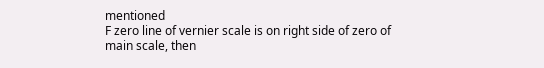mentioned
F zero line of vernier scale is on right side of zero of main scale, then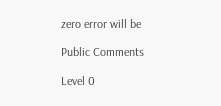zero error will be

Public Comments

Level 0